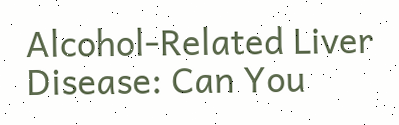Alcohol-Related Liver Disease: Can You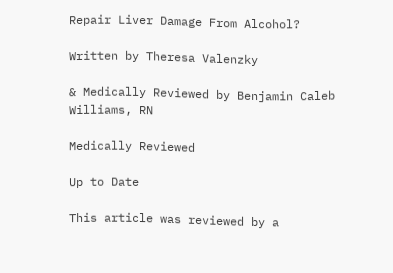Repair Liver Damage From Alcohol?

Written by Theresa Valenzky

& Medically Reviewed by Benjamin Caleb Williams, RN

Medically Reviewed

Up to Date

This article was reviewed by a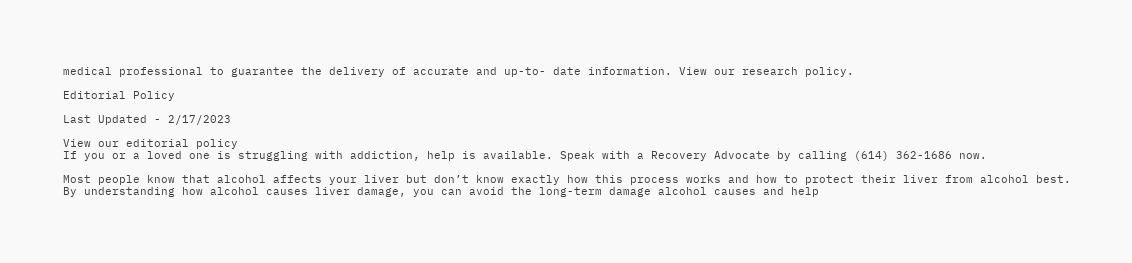medical professional to guarantee the delivery of accurate and up-to- date information. View our research policy.

Editorial Policy

Last Updated - 2/17/2023

View our editorial policy
If you or a loved one is struggling with addiction, help is available. Speak with a Recovery Advocate by calling (614) 362-1686 now.

Most people know that alcohol affects your liver but don’t know exactly how this process works and how to protect their liver from alcohol best. By understanding how alcohol causes liver damage, you can avoid the long-term damage alcohol causes and help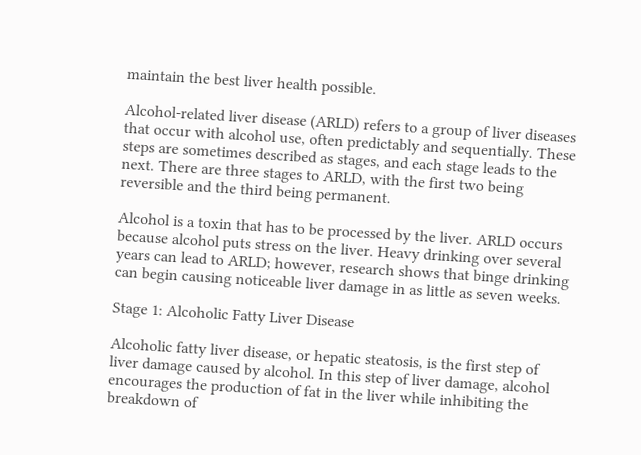maintain the best liver health possible.

Alcohol-related liver disease (ARLD) refers to a group of liver diseases that occur with alcohol use, often predictably and sequentially. These steps are sometimes described as stages, and each stage leads to the next. There are three stages to ARLD, with the first two being reversible and the third being permanent.

Alcohol is a toxin that has to be processed by the liver. ARLD occurs because alcohol puts stress on the liver. Heavy drinking over several years can lead to ARLD; however, research shows that binge drinking can begin causing noticeable liver damage in as little as seven weeks.

Stage 1: Alcoholic Fatty Liver Disease

Alcoholic fatty liver disease, or hepatic steatosis, is the first step of liver damage caused by alcohol. In this step of liver damage, alcohol encourages the production of fat in the liver while inhibiting the breakdown of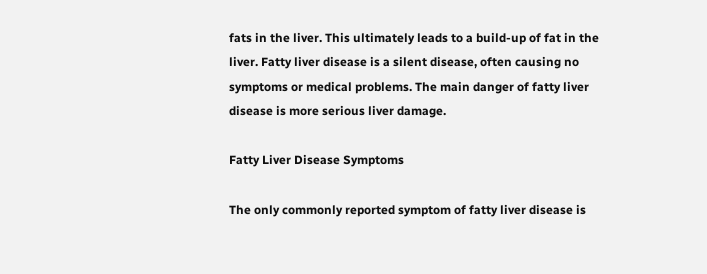fats in the liver. This ultimately leads to a build-up of fat in the liver. Fatty liver disease is a silent disease, often causing no symptoms or medical problems. The main danger of fatty liver disease is more serious liver damage.

Fatty Liver Disease Symptoms

The only commonly reported symptom of fatty liver disease is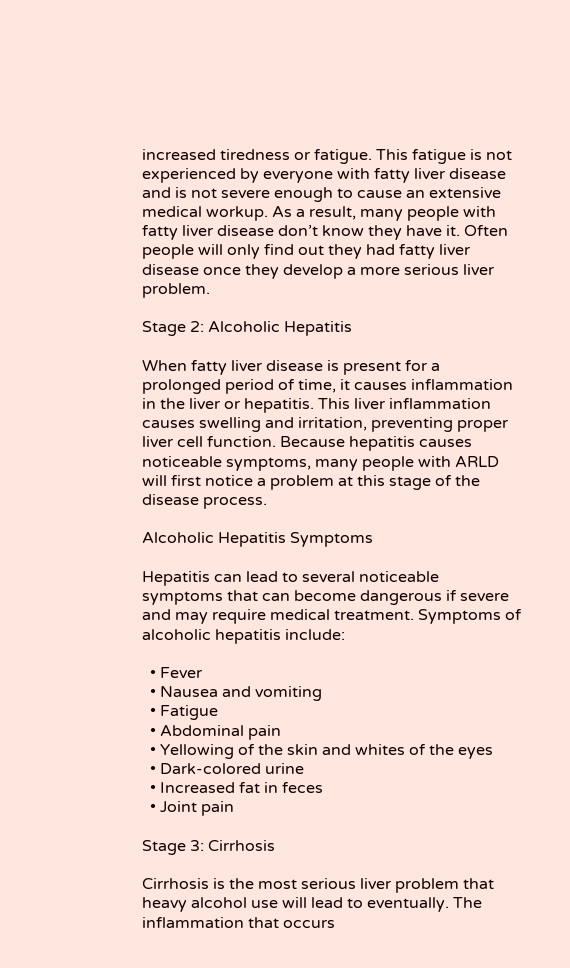increased tiredness or fatigue. This fatigue is not experienced by everyone with fatty liver disease and is not severe enough to cause an extensive medical workup. As a result, many people with fatty liver disease don’t know they have it. Often people will only find out they had fatty liver disease once they develop a more serious liver problem.

Stage 2: Alcoholic Hepatitis

When fatty liver disease is present for a prolonged period of time, it causes inflammation in the liver or hepatitis. This liver inflammation causes swelling and irritation, preventing proper liver cell function. Because hepatitis causes noticeable symptoms, many people with ARLD will first notice a problem at this stage of the disease process.

Alcoholic Hepatitis Symptoms

Hepatitis can lead to several noticeable symptoms that can become dangerous if severe and may require medical treatment. Symptoms of alcoholic hepatitis include:

  • Fever
  • Nausea and vomiting
  • Fatigue
  • Abdominal pain
  • Yellowing of the skin and whites of the eyes
  • Dark-colored urine
  • Increased fat in feces
  • Joint pain

Stage 3: Cirrhosis

Cirrhosis is the most serious liver problem that heavy alcohol use will lead to eventually. The inflammation that occurs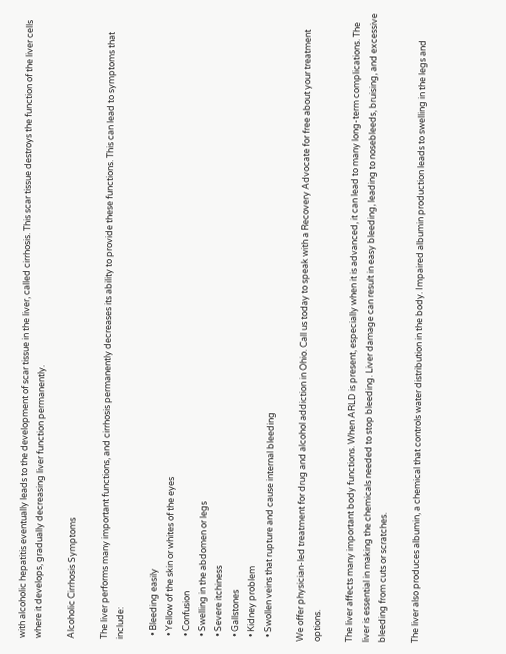with alcoholic hepatitis eventually leads to the development of scar tissue in the liver, called cirrhosis. This scar tissue destroys the function of the liver cells where it develops, gradually decreasing liver function permanently.

Alcoholic Cirrhosis Symptoms

The liver performs many important functions, and cirrhosis permanently decreases its ability to provide these functions. This can lead to symptoms that include:

  • Bleeding easily
  • Yellow of the skin or whites of the eyes
  • Confusion
  • Swelling in the abdomen or legs
  • Severe itchiness
  • Gallstones
  • Kidney problem
  • Swollen veins that rupture and cause internal bleeding

We offer physician-led treatment for drug and alcohol addiction in Ohio. Call us today to speak with a Recovery Advocate for free about your treatment options.

The liver affects many important body functions. When ARLD is present, especially when it is advanced, it can lead to many long-term complications. The liver is essential in making the chemicals needed to stop bleeding. Liver damage can result in easy bleeding, leading to nosebleeds, bruising, and excessive bleeding from cuts or scratches.

The liver also produces albumin, a chemical that controls water distribution in the body. Impaired albumin production leads to swelling in the legs and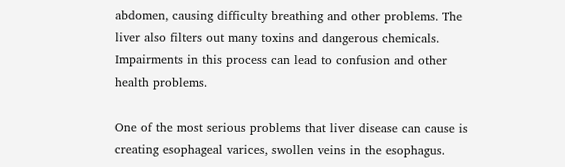abdomen, causing difficulty breathing and other problems. The liver also filters out many toxins and dangerous chemicals. Impairments in this process can lead to confusion and other health problems.

One of the most serious problems that liver disease can cause is creating esophageal varices, swollen veins in the esophagus.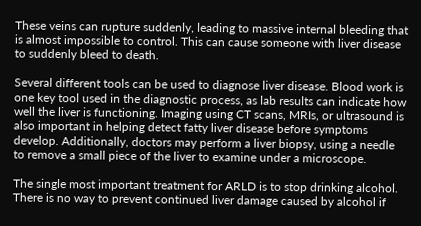These veins can rupture suddenly, leading to massive internal bleeding that is almost impossible to control. This can cause someone with liver disease to suddenly bleed to death.

Several different tools can be used to diagnose liver disease. Blood work is one key tool used in the diagnostic process, as lab results can indicate how well the liver is functioning. Imaging using CT scans, MRIs, or ultrasound is also important in helping detect fatty liver disease before symptoms develop. Additionally, doctors may perform a liver biopsy, using a needle to remove a small piece of the liver to examine under a microscope.

The single most important treatment for ARLD is to stop drinking alcohol. There is no way to prevent continued liver damage caused by alcohol if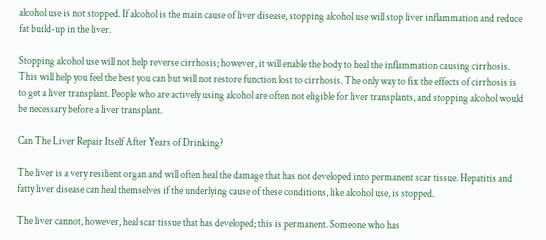alcohol use is not stopped. If alcohol is the main cause of liver disease, stopping alcohol use will stop liver inflammation and reduce fat build-up in the liver.

Stopping alcohol use will not help reverse cirrhosis; however, it will enable the body to heal the inflammation causing cirrhosis. This will help you feel the best you can but will not restore function lost to cirrhosis. The only way to fix the effects of cirrhosis is to get a liver transplant. People who are actively using alcohol are often not eligible for liver transplants, and stopping alcohol would be necessary before a liver transplant.

Can The Liver Repair Itself After Years of Drinking?

The liver is a very resilient organ and will often heal the damage that has not developed into permanent scar tissue. Hepatitis and fatty liver disease can heal themselves if the underlying cause of these conditions, like alcohol use, is stopped.

The liver cannot, however, heal scar tissue that has developed; this is permanent. Someone who has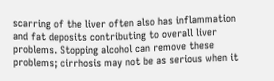scarring of the liver often also has inflammation and fat deposits contributing to overall liver problems. Stopping alcohol can remove these problems; cirrhosis may not be as serious when it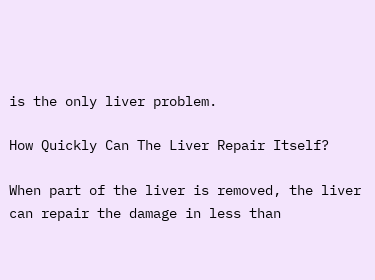is the only liver problem.

How Quickly Can The Liver Repair Itself?

When part of the liver is removed, the liver can repair the damage in less than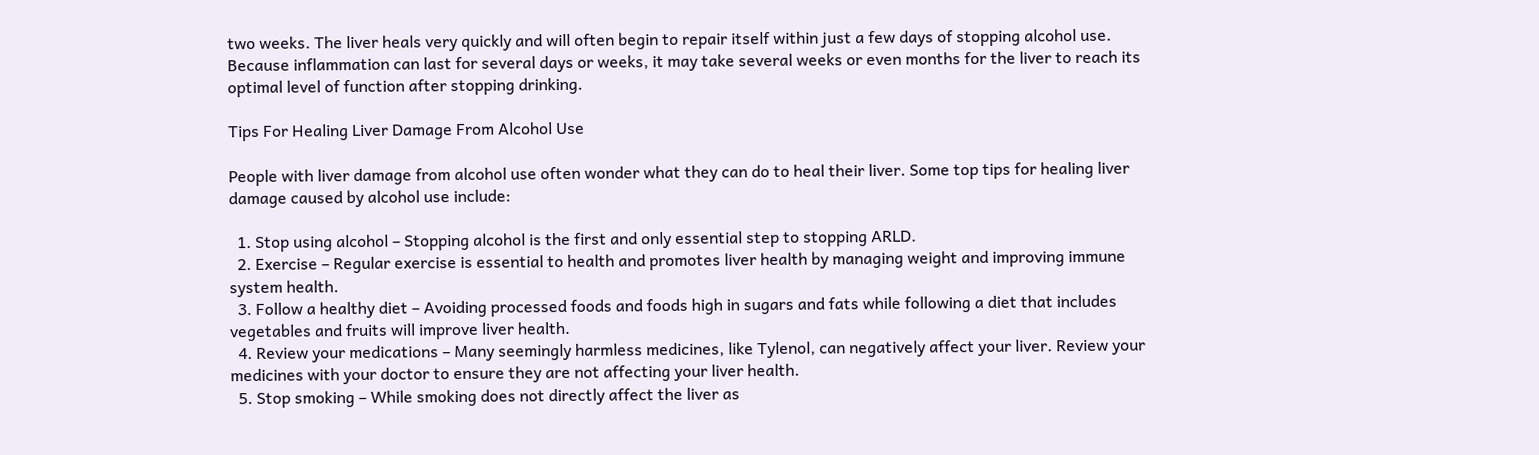two weeks. The liver heals very quickly and will often begin to repair itself within just a few days of stopping alcohol use. Because inflammation can last for several days or weeks, it may take several weeks or even months for the liver to reach its optimal level of function after stopping drinking.

Tips For Healing Liver Damage From Alcohol Use

People with liver damage from alcohol use often wonder what they can do to heal their liver. Some top tips for healing liver damage caused by alcohol use include:

  1. Stop using alcohol – Stopping alcohol is the first and only essential step to stopping ARLD.
  2. Exercise – Regular exercise is essential to health and promotes liver health by managing weight and improving immune system health.
  3. Follow a healthy diet – Avoiding processed foods and foods high in sugars and fats while following a diet that includes vegetables and fruits will improve liver health.
  4. Review your medications – Many seemingly harmless medicines, like Tylenol, can negatively affect your liver. Review your medicines with your doctor to ensure they are not affecting your liver health.
  5. Stop smoking – While smoking does not directly affect the liver as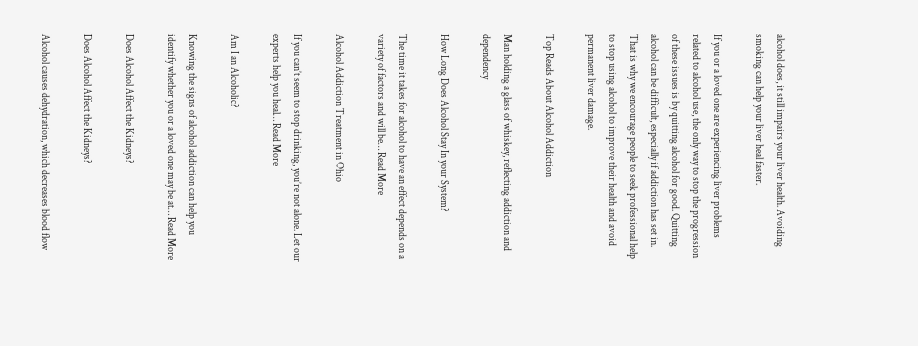alcohol does, it still impairs your liver health. Avoiding smoking can help your liver heal faster.

If you or a loved one are experiencing liver problems related to alcohol use, the only way to stop the progression of these issues is by quitting alcohol for good. Quitting alcohol can be difficult, especially if addiction has set in. That is why we encourage people to seek professional help to stop using alcohol to improve their health and avoid permanent liver damage.

Top Reads About Alcohol Addiction

Man holding a glass of whiskey, reflecting addiction and dependency

How Long Does Alcohol Stay In your System?

The time it takes for alcohol to have an effect depends on a variety of factors and will be… Read More

Alcohol Addiction Treatment in Ohio

If you can’t seem to stop drinking, you’re not alone. Let our experts help you heal… Read More

Am I an Alcoholic?

Knowing the signs of alcohol addiction can help you identify whether you or a loved one may be at… Read More

Does Alcohol Affect the Kidneys?

Does Alcohol Affect the Kidneys?

Alcohol causes dehydration, which decreases blood flow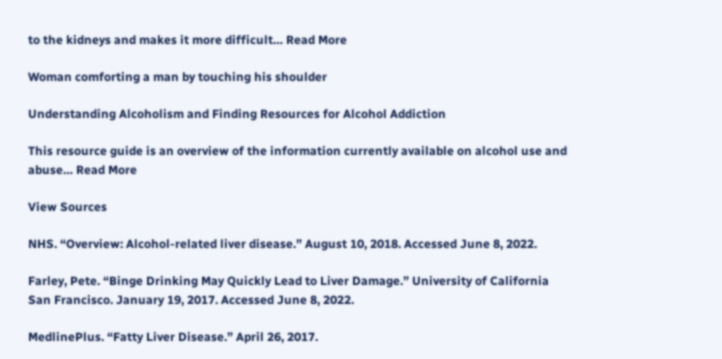to the kidneys and makes it more difficult… Read More

Woman comforting a man by touching his shoulder

Understanding Alcoholism and Finding Resources for Alcohol Addiction

This resource guide is an overview of the information currently available on alcohol use and abuse… Read More

View Sources

NHS. “Overview: Alcohol-related liver disease.” August 10, 2018. Accessed June 8, 2022.

Farley, Pete. “Binge Drinking May Quickly Lead to Liver Damage.” University of California San Francisco. January 19, 2017. Accessed June 8, 2022.

MedlinePlus. “Fatty Liver Disease.” April 26, 2017.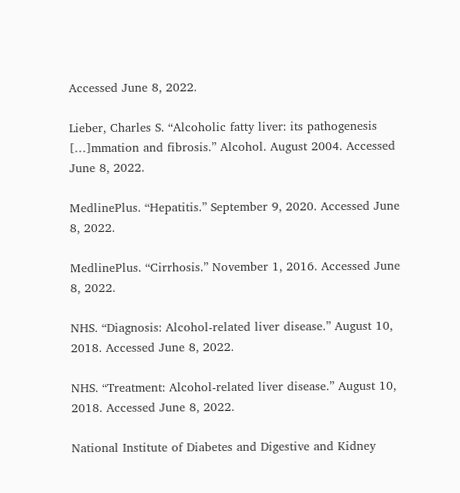Accessed June 8, 2022.

Lieber, Charles S. “Alcoholic fatty liver: its pathogenesis […]mmation and fibrosis.” Alcohol. August 2004. Accessed June 8, 2022.

MedlinePlus. “Hepatitis.” September 9, 2020. Accessed June 8, 2022.

MedlinePlus. “Cirrhosis.” November 1, 2016. Accessed June 8, 2022.

NHS. “Diagnosis: Alcohol-related liver disease.” August 10, 2018. Accessed June 8, 2022.

NHS. “Treatment: Alcohol-related liver disease.” August 10, 2018. Accessed June 8, 2022.

National Institute of Diabetes and Digestive and Kidney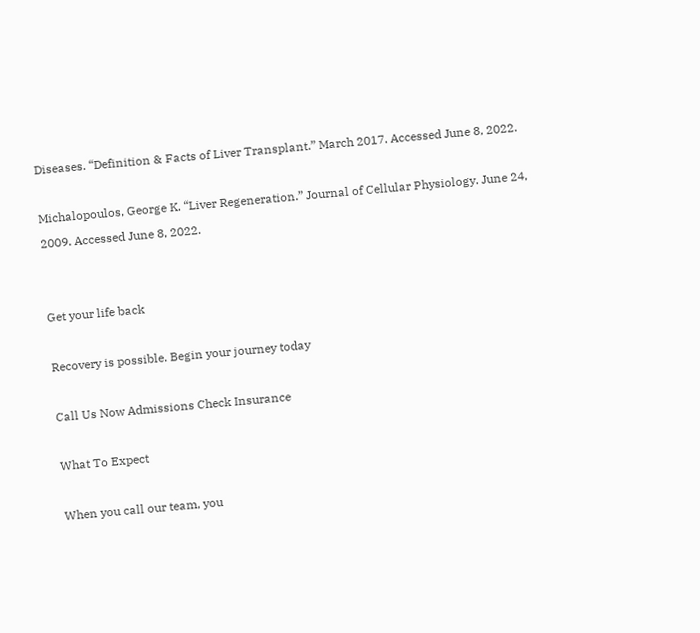Diseases. “Definition & Facts of Liver Transplant.” March 2017. Accessed June 8, 2022.

Michalopoulos, George K. “Liver Regeneration.” Journal of Cellular Physiology. June 24, 2009. Accessed June 8, 2022.


Get your life back

Recovery is possible. Begin your journey today

Call Us Now Admissions Check Insurance

What To Expect

When you call our team, you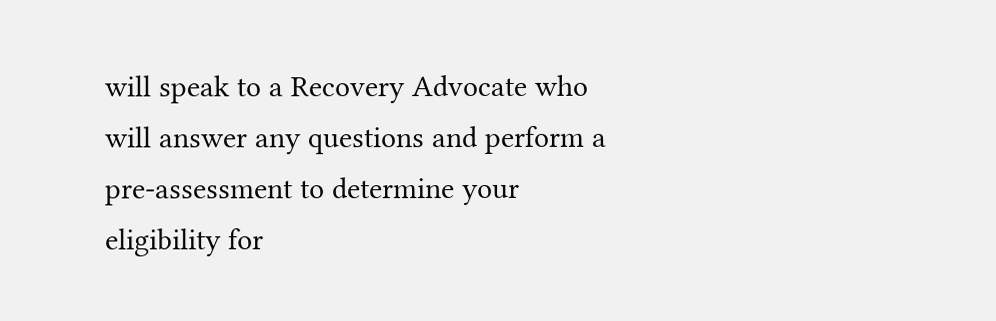will speak to a Recovery Advocate who will answer any questions and perform a pre-assessment to determine your eligibility for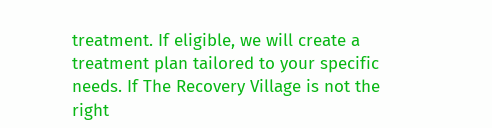treatment. If eligible, we will create a treatment plan tailored to your specific needs. If The Recovery Village is not the right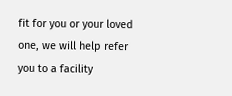fit for you or your loved one, we will help refer you to a facility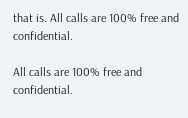that is. All calls are 100% free and confidential.

All calls are 100% free and confidential.